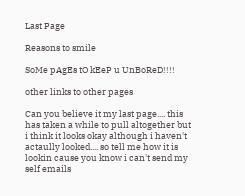Last Page

Reasons to smile

SoMe pAgEs tO kEeP u UnBoReD!!!!

other links to other pages

Can you believe it my last page.... this has taken a while to pull altogether but i think it looks okay although i haven't actaully looked.... so tell me how it is lookin cause you know i can't send my self emails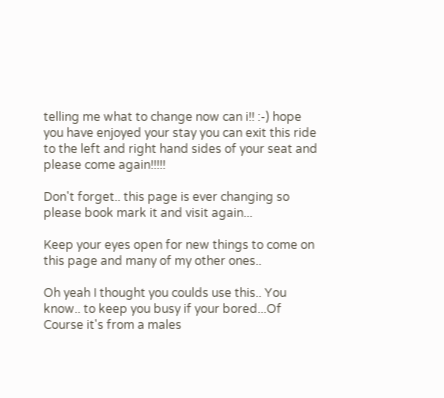telling me what to change now can i!! :-) hope you have enjoyed your stay you can exit this ride to the left and right hand sides of your seat and please come again!!!!!

Don't forget.. this page is ever changing so please book mark it and visit again...

Keep your eyes open for new things to come on this page and many of my other ones..

Oh yeah I thought you coulds use this.. You know.. to keep you busy if your bored...Of Course it's from a males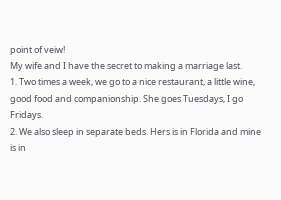point of veiw!
My wife and I have the secret to making a marriage last.
1. Two times a week, we go to a nice restaurant, a little wine, good food and companionship. She goes Tuesdays, I go Fridays.
2. We also sleep in separate beds. Hers is in Florida and mine is in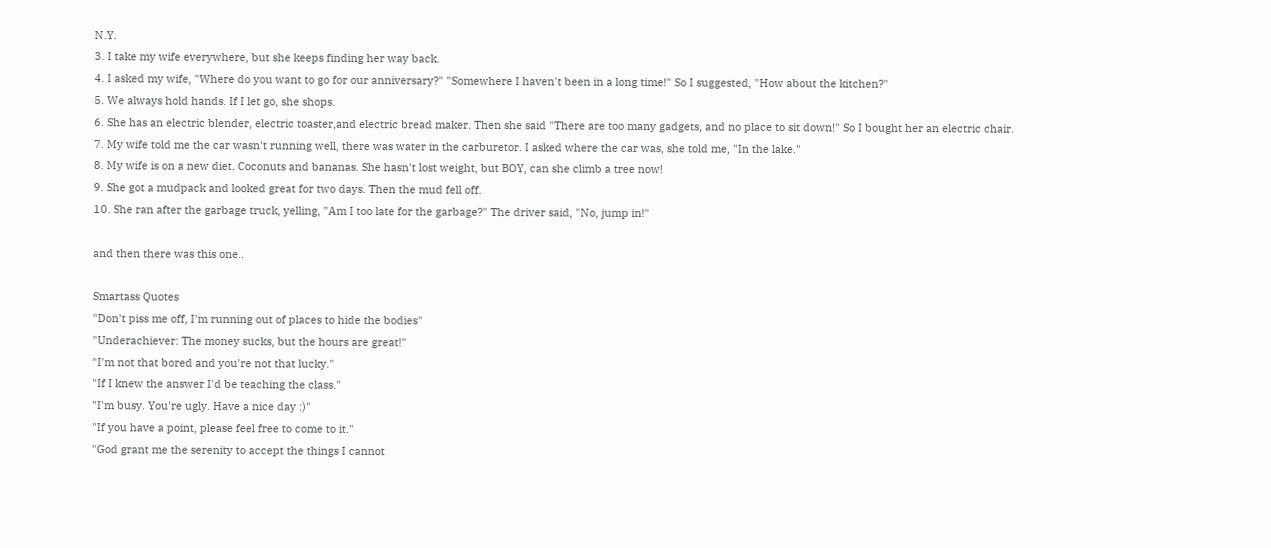N.Y.
3. I take my wife everywhere, but she keeps finding her way back.
4. I asked my wife, "Where do you want to go for our anniversary?" "Somewhere I haven't been in a long time!" So I suggested, "How about the kitchen?"
5. We always hold hands. If I let go, she shops.
6. She has an electric blender, electric toaster,and electric bread maker. Then she said "There are too many gadgets, and no place to sit down!" So I bought her an electric chair.
7. My wife told me the car wasn't running well, there was water in the carburetor. I asked where the car was, she told me, "In the lake."
8. My wife is on a new diet. Coconuts and bananas. She hasn't lost weight, but BOY, can she climb a tree now!
9. She got a mudpack and looked great for two days. Then the mud fell off.
10. She ran after the garbage truck, yelling, "Am I too late for the garbage?" The driver said, "No, jump in!"

and then there was this one..

Smartass Quotes
"Don't piss me off, I'm running out of places to hide the bodies"
"Underachiever: The money sucks, but the hours are great!"
"I'm not that bored and you're not that lucky."
"If I knew the answer I'd be teaching the class."
"I'm busy. You're ugly. Have a nice day :)"
"If you have a point, please feel free to come to it."
"God grant me the serenity to accept the things I cannot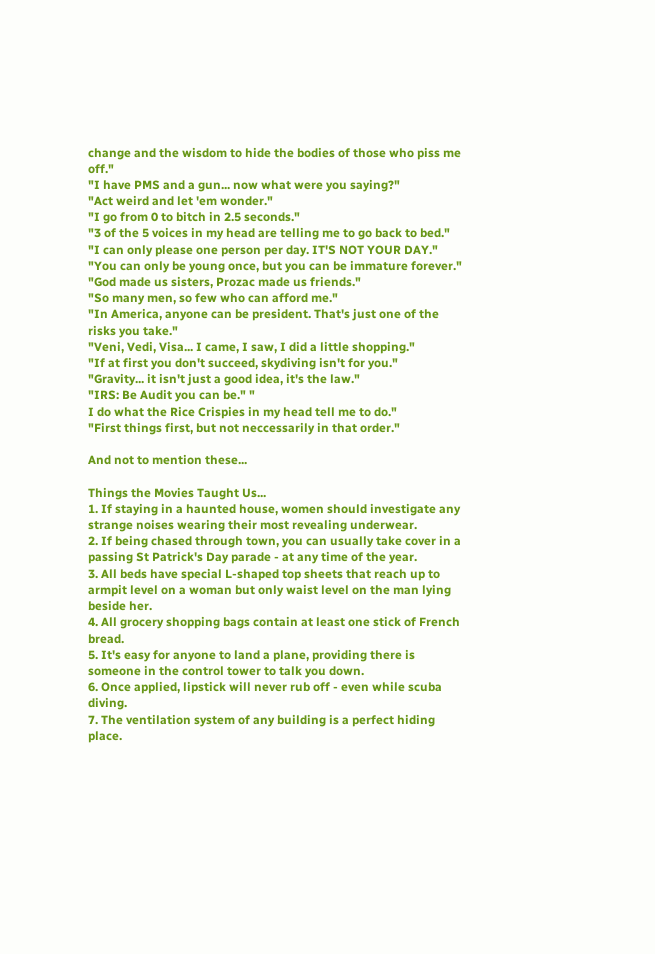change and the wisdom to hide the bodies of those who piss me off."
"I have PMS and a gun... now what were you saying?"
"Act weird and let 'em wonder."
"I go from 0 to bitch in 2.5 seconds."
"3 of the 5 voices in my head are telling me to go back to bed."
"I can only please one person per day. IT'S NOT YOUR DAY."
"You can only be young once, but you can be immature forever." "God made us sisters, Prozac made us friends."
"So many men, so few who can afford me."
"In America, anyone can be president. That's just one of the risks you take."
"Veni, Vedi, Visa... I came, I saw, I did a little shopping."
"If at first you don't succeed, skydiving isn't for you."
"Gravity... it isn't just a good idea, it's the law."
"IRS: Be Audit you can be." "
I do what the Rice Crispies in my head tell me to do."
"First things first, but not neccessarily in that order."

And not to mention these...

Things the Movies Taught Us...
1. If staying in a haunted house, women should investigate any strange noises wearing their most revealing underwear.
2. If being chased through town, you can usually take cover in a passing St Patrick's Day parade - at any time of the year.
3. All beds have special L-shaped top sheets that reach up to armpit level on a woman but only waist level on the man lying beside her.
4. All grocery shopping bags contain at least one stick of French bread.
5. It's easy for anyone to land a plane, providing there is someone in the control tower to talk you down.
6. Once applied, lipstick will never rub off - even while scuba diving.
7. The ventilation system of any building is a perfect hiding place.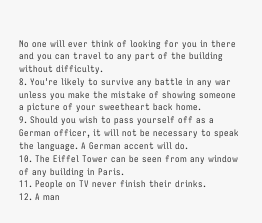No one will ever think of looking for you in there and you can travel to any part of the building without difficulty.
8. You're likely to survive any battle in any war unless you make the mistake of showing someone a picture of your sweetheart back home.
9. Should you wish to pass yourself off as a German officer, it will not be necessary to speak the language. A German accent will do.
10. The Eiffel Tower can be seen from any window of any building in Paris.
11. People on TV never finish their drinks.
12. A man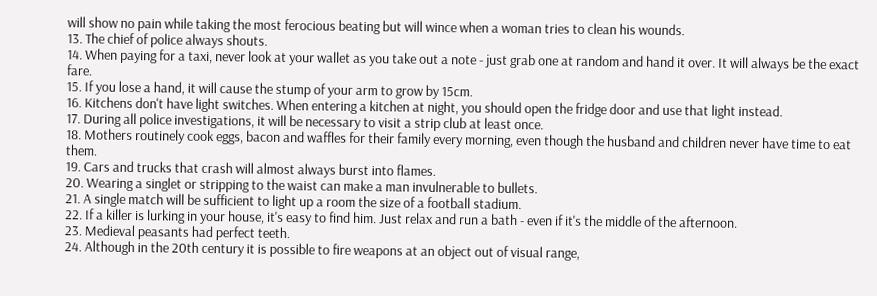will show no pain while taking the most ferocious beating but will wince when a woman tries to clean his wounds.
13. The chief of police always shouts.
14. When paying for a taxi, never look at your wallet as you take out a note - just grab one at random and hand it over. It will always be the exact fare.
15. If you lose a hand, it will cause the stump of your arm to grow by 15cm.
16. Kitchens don't have light switches. When entering a kitchen at night, you should open the fridge door and use that light instead.
17. During all police investigations, it will be necessary to visit a strip club at least once.
18. Mothers routinely cook eggs, bacon and waffles for their family every morning, even though the husband and children never have time to eat them.
19. Cars and trucks that crash will almost always burst into flames.
20. Wearing a singlet or stripping to the waist can make a man invulnerable to bullets.
21. A single match will be sufficient to light up a room the size of a football stadium.
22. If a killer is lurking in your house, it's easy to find him. Just relax and run a bath - even if it's the middle of the afternoon.
23. Medieval peasants had perfect teeth.
24. Although in the 20th century it is possible to fire weapons at an object out of visual range,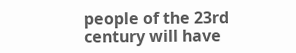people of the 23rd century will have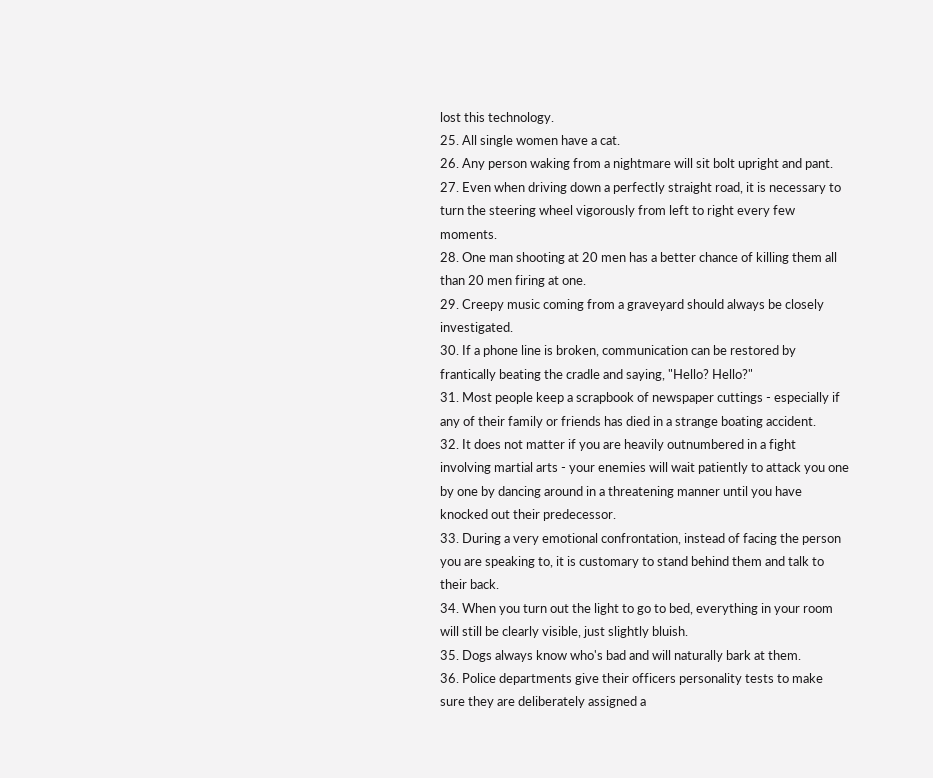lost this technology.
25. All single women have a cat.
26. Any person waking from a nightmare will sit bolt upright and pant.
27. Even when driving down a perfectly straight road, it is necessary to turn the steering wheel vigorously from left to right every few moments.
28. One man shooting at 20 men has a better chance of killing them all than 20 men firing at one.
29. Creepy music coming from a graveyard should always be closely investigated.
30. If a phone line is broken, communication can be restored by frantically beating the cradle and saying, "Hello? Hello?"
31. Most people keep a scrapbook of newspaper cuttings - especially if any of their family or friends has died in a strange boating accident.
32. It does not matter if you are heavily outnumbered in a fight involving martial arts - your enemies will wait patiently to attack you one by one by dancing around in a threatening manner until you have knocked out their predecessor.
33. During a very emotional confrontation, instead of facing the person you are speaking to, it is customary to stand behind them and talk to their back.
34. When you turn out the light to go to bed, everything in your room will still be clearly visible, just slightly bluish.
35. Dogs always know who's bad and will naturally bark at them.
36. Police departments give their officers personality tests to make sure they are deliberately assigned a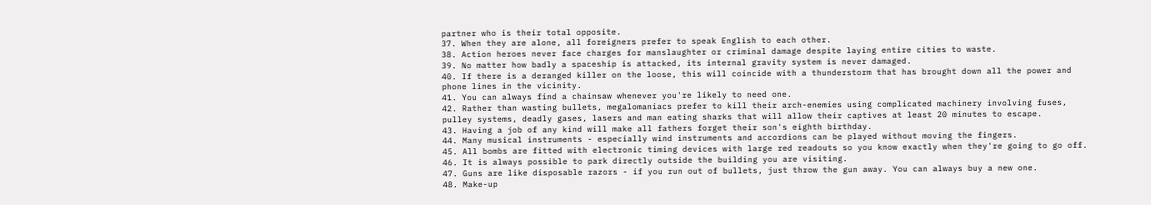partner who is their total opposite.
37. When they are alone, all foreigners prefer to speak English to each other.
38. Action heroes never face charges for manslaughter or criminal damage despite laying entire cities to waste.
39. No matter how badly a spaceship is attacked, its internal gravity system is never damaged.
40. If there is a deranged killer on the loose, this will coincide with a thunderstorm that has brought down all the power and phone lines in the vicinity.
41. You can always find a chainsaw whenever you're likely to need one.
42. Rather than wasting bullets, megalomaniacs prefer to kill their arch-enemies using complicated machinery involving fuses, pulley systems, deadly gases, lasers and man eating sharks that will allow their captives at least 20 minutes to escape.
43. Having a job of any kind will make all fathers forget their son's eighth birthday.
44. Many musical instruments - especially wind instruments and accordions can be played without moving the fingers.
45. All bombs are fitted with electronic timing devices with large red readouts so you know exactly when they're going to go off.
46. It is always possible to park directly outside the building you are visiting.
47. Guns are like disposable razors - if you run out of bullets, just throw the gun away. You can always buy a new one.
48. Make-up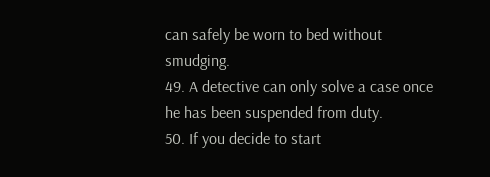can safely be worn to bed without smudging.
49. A detective can only solve a case once he has been suspended from duty.
50. If you decide to start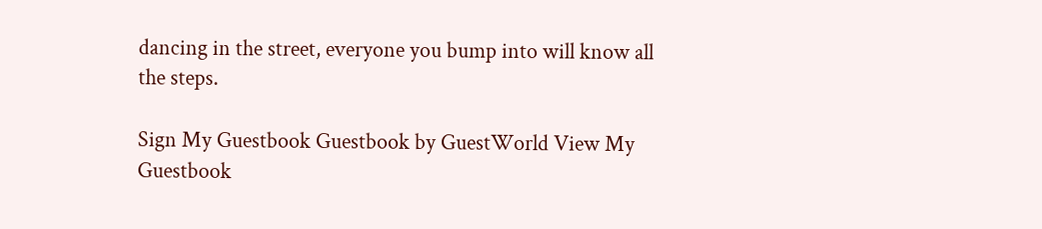dancing in the street, everyone you bump into will know all the steps.

Sign My Guestbook Guestbook by GuestWorld View My Guestbook